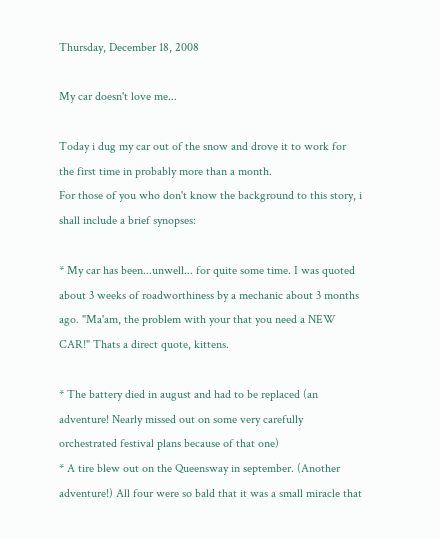Thursday, December 18, 2008

My car doesn't love me...

Today i dug my car out of the snow and drove it to work for the first time in probably more than a month.
For those of you who don't know the background to this story, i shall include a brief synopses:

* My car has been...unwell... for quite some time. I was quoted about 3 weeks of roadworthiness by a mechanic about 3 months ago. "Ma'am, the problem with your that you need a NEW CAR!" Thats a direct quote, kittens.

* The battery died in august and had to be replaced (an adventure! Nearly missed out on some very carefully orchestrated festival plans because of that one)
* A tire blew out on the Queensway in september. (Another adventure!) All four were so bald that it was a small miracle that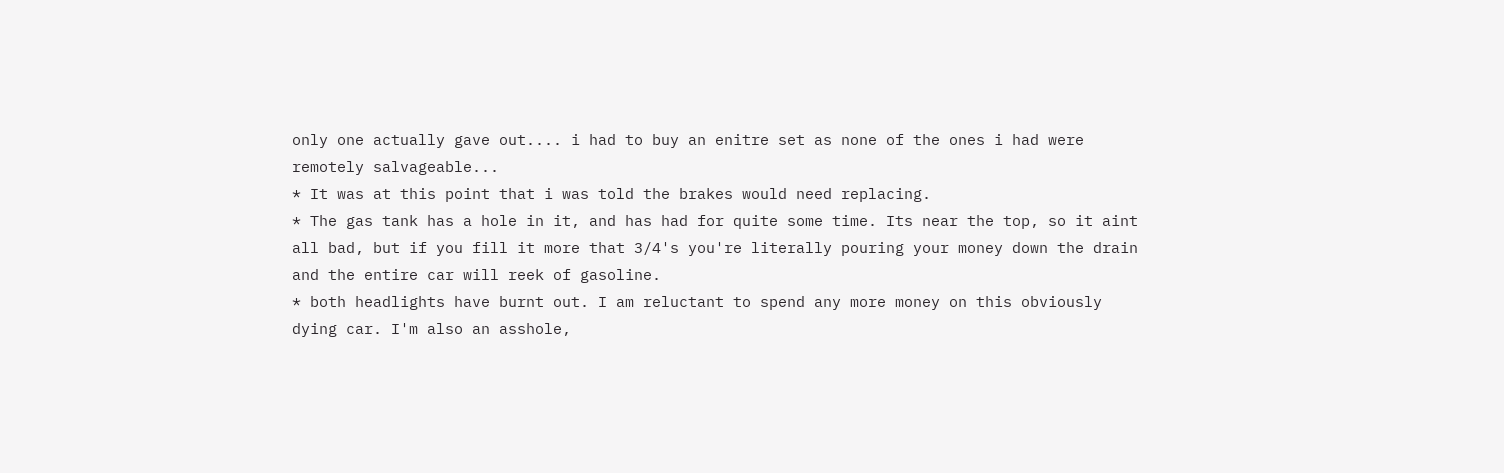only one actually gave out.... i had to buy an enitre set as none of the ones i had were remotely salvageable...
* It was at this point that i was told the brakes would need replacing.
* The gas tank has a hole in it, and has had for quite some time. Its near the top, so it aint all bad, but if you fill it more that 3/4's you're literally pouring your money down the drain and the entire car will reek of gasoline.
* both headlights have burnt out. I am reluctant to spend any more money on this obviously dying car. I'm also an asshole,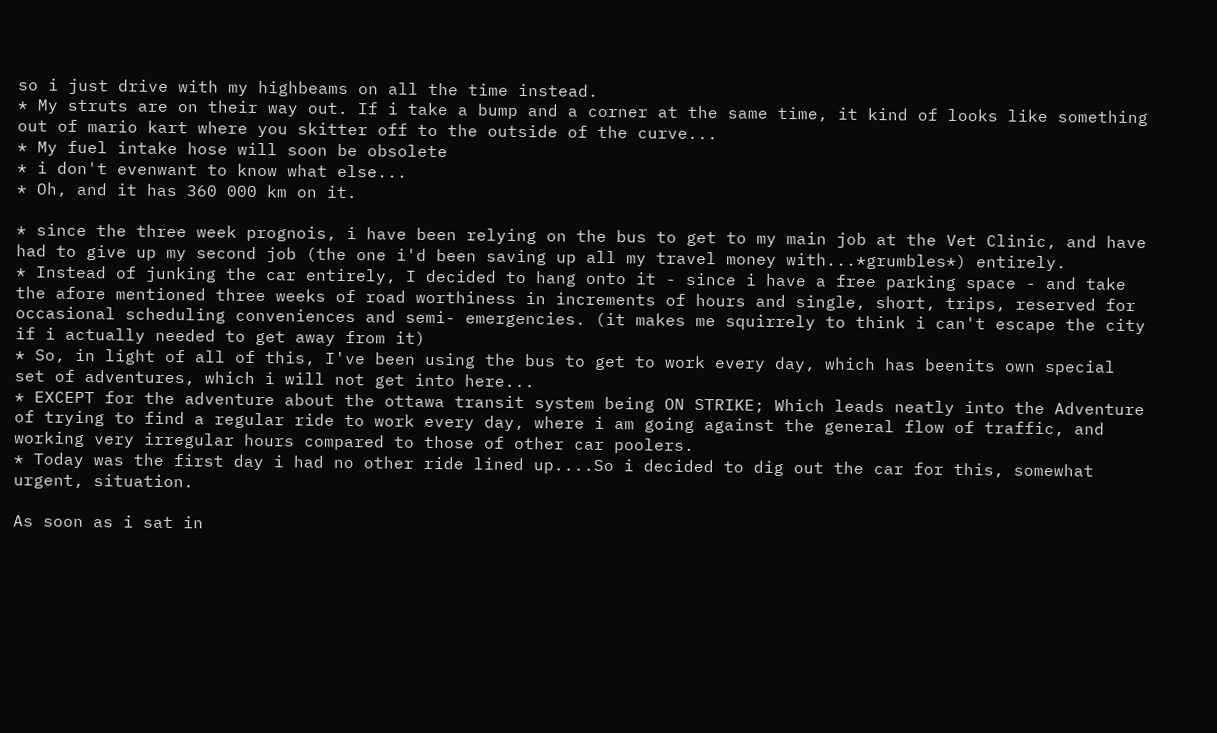so i just drive with my highbeams on all the time instead.
* My struts are on their way out. If i take a bump and a corner at the same time, it kind of looks like something out of mario kart where you skitter off to the outside of the curve...
* My fuel intake hose will soon be obsolete
* i don't evenwant to know what else...
* Oh, and it has 360 000 km on it.

* since the three week prognois, i have been relying on the bus to get to my main job at the Vet Clinic, and have had to give up my second job (the one i'd been saving up all my travel money with...*grumbles*) entirely.
* Instead of junking the car entirely, I decided to hang onto it - since i have a free parking space - and take the afore mentioned three weeks of road worthiness in increments of hours and single, short, trips, reserved for occasional scheduling conveniences and semi- emergencies. (it makes me squirrely to think i can't escape the city if i actually needed to get away from it)
* So, in light of all of this, I've been using the bus to get to work every day, which has beenits own special set of adventures, which i will not get into here...
* EXCEPT for the adventure about the ottawa transit system being ON STRIKE; Which leads neatly into the Adventure of trying to find a regular ride to work every day, where i am going against the general flow of traffic, and working very irregular hours compared to those of other car poolers.
* Today was the first day i had no other ride lined up....So i decided to dig out the car for this, somewhat urgent, situation.

As soon as i sat in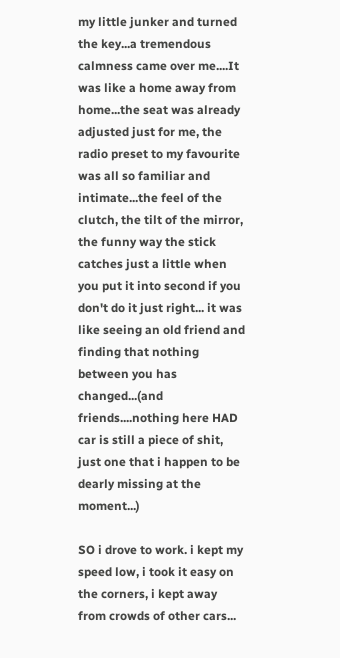my little junker and turned the key...a tremendous calmness came over me....It was like a home away from home...the seat was already adjusted just for me, the radio preset to my favourite was all so familiar and intimate...the feel of the clutch, the tilt of the mirror, the funny way the stick catches just a little when you put it into second if you don't do it just right... it was like seeing an old friend and finding that nothing between you has changed...(and friends....nothing here HAD car is still a piece of shit, just one that i happen to be dearly missing at the moment...)

SO i drove to work. i kept my speed low, i took it easy on the corners, i kept away from crowds of other cars...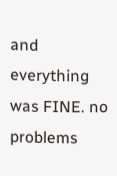and everything was FINE. no problems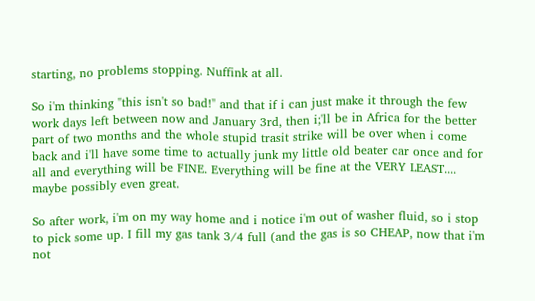starting, no problems stopping. Nuffink at all.

So i'm thinking "this isn't so bad!" and that if i can just make it through the few work days left between now and January 3rd, then i;'ll be in Africa for the better part of two months and the whole stupid trasit strike will be over when i come back and i'll have some time to actually junk my little old beater car once and for all and everything will be FINE. Everything will be fine at the VERY LEAST.... maybe possibly even great.

So after work, i'm on my way home and i notice i'm out of washer fluid, so i stop to pick some up. I fill my gas tank 3/4 full (and the gas is so CHEAP, now that i'm not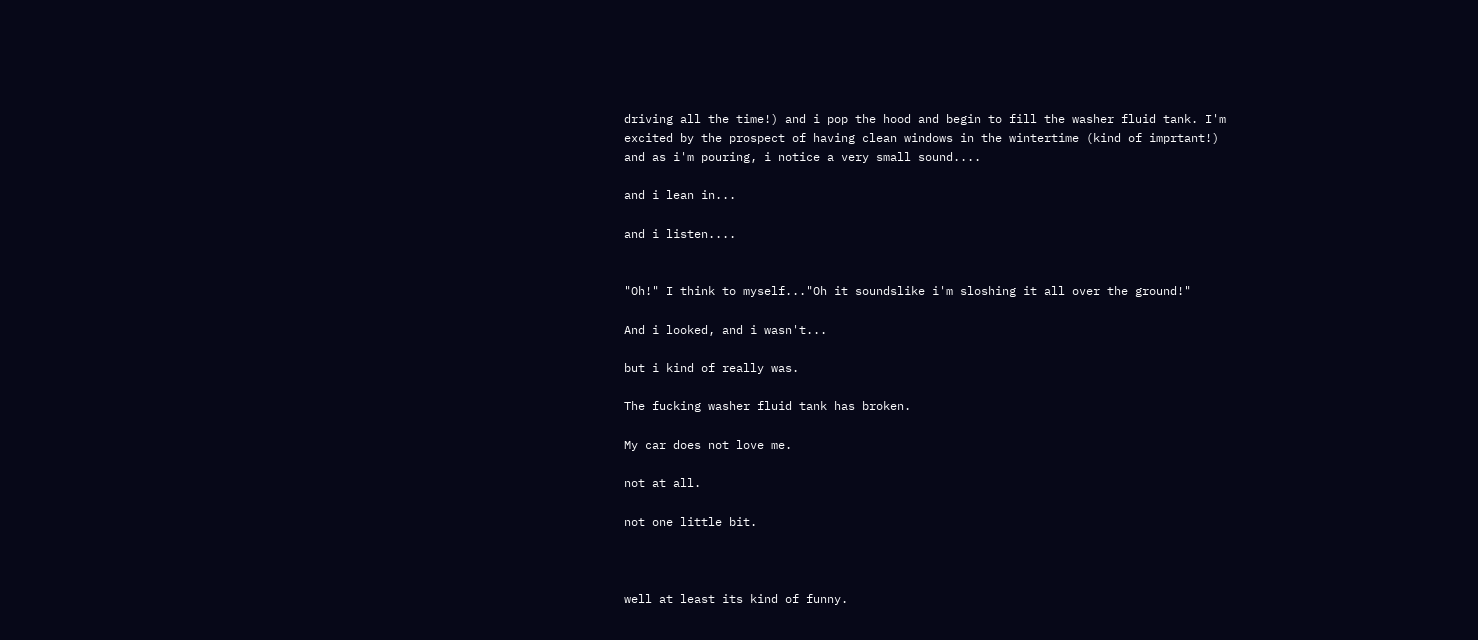driving all the time!) and i pop the hood and begin to fill the washer fluid tank. I'm excited by the prospect of having clean windows in the wintertime (kind of imprtant!) and as i'm pouring, i notice a very small sound....

and i lean in...

and i listen....


"Oh!" I think to myself..."Oh it soundslike i'm sloshing it all over the ground!"

And i looked, and i wasn't...

but i kind of really was.

The fucking washer fluid tank has broken.

My car does not love me.

not at all.

not one little bit.



well at least its kind of funny.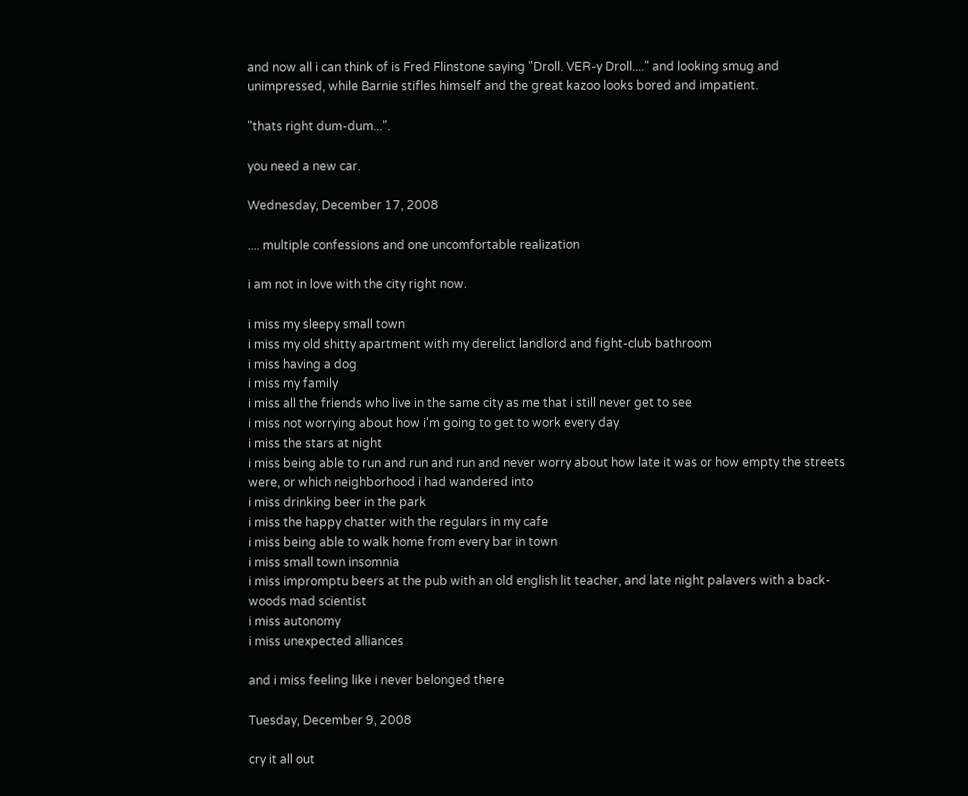and now all i can think of is Fred Flinstone saying "Droll. VER-y Droll...." and looking smug and unimpressed, while Barnie stifles himself and the great kazoo looks bored and impatient.

"thats right dum-dum...".

you need a new car.

Wednesday, December 17, 2008

.... multiple confessions and one uncomfortable realization

i am not in love with the city right now.

i miss my sleepy small town
i miss my old shitty apartment with my derelict landlord and fight-club bathroom
i miss having a dog
i miss my family
i miss all the friends who live in the same city as me that i still never get to see
i miss not worrying about how i'm going to get to work every day
i miss the stars at night
i miss being able to run and run and run and never worry about how late it was or how empty the streets were, or which neighborhood i had wandered into
i miss drinking beer in the park
i miss the happy chatter with the regulars in my cafe
i miss being able to walk home from every bar in town
i miss small town insomnia
i miss impromptu beers at the pub with an old english lit teacher, and late night palavers with a back-woods mad scientist
i miss autonomy
i miss unexpected alliances

and i miss feeling like i never belonged there

Tuesday, December 9, 2008

cry it all out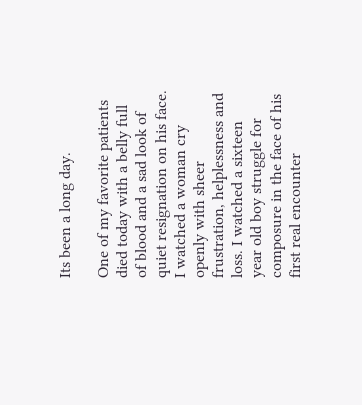Its been a long day.

One of my favorite patients died today with a belly full of blood and a sad look of quiet resignation on his face. I watched a woman cry openly with sheer frustration, helplessness and loss. I watched a sixteen year old boy struggle for composure in the face of his first real encounter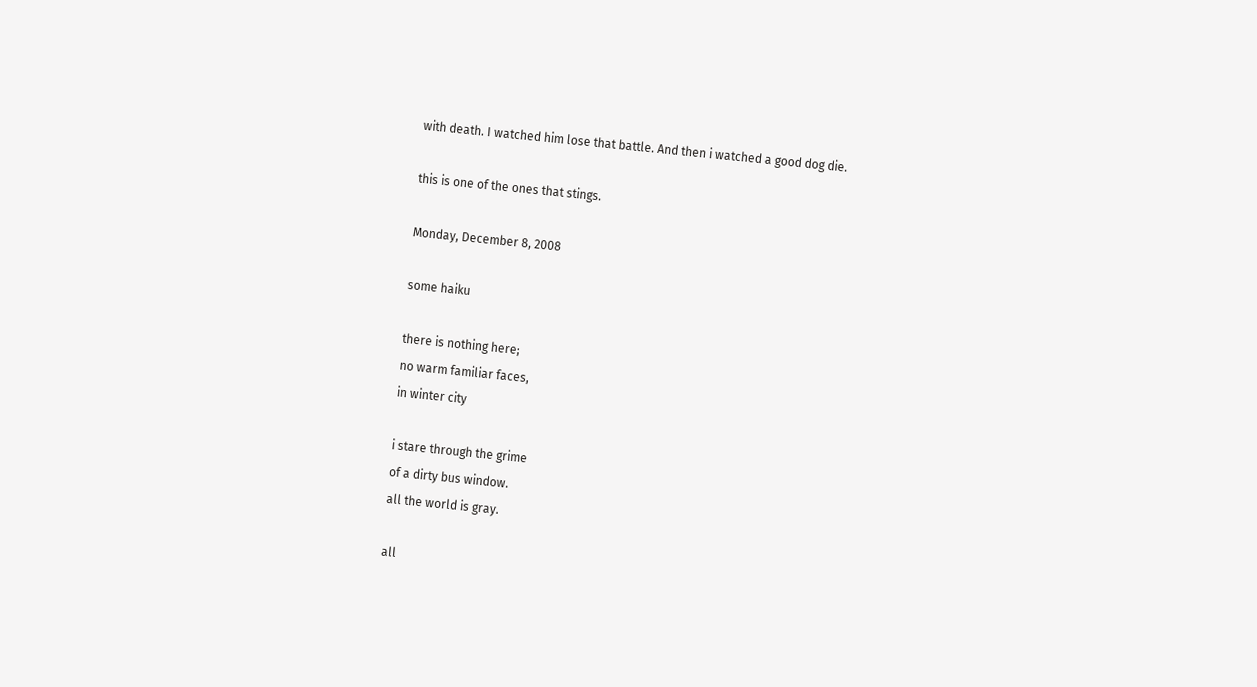with death. I watched him lose that battle. And then i watched a good dog die.

this is one of the ones that stings.

Monday, December 8, 2008

some haiku

there is nothing here;
no warm familiar faces,
in winter city

i stare through the grime
of a dirty bus window.
all the world is gray.

all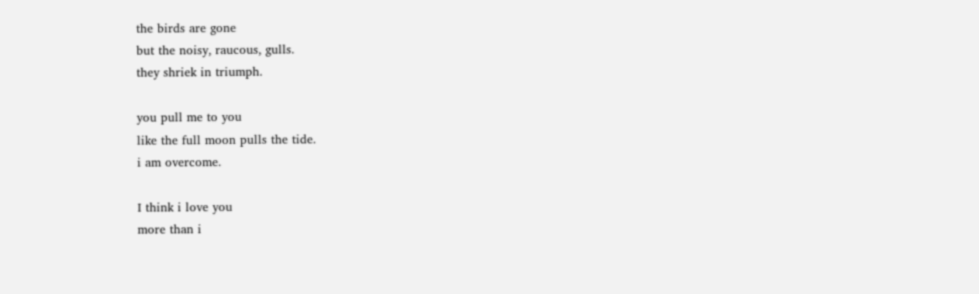the birds are gone
but the noisy, raucous, gulls.
they shriek in triumph.

you pull me to you
like the full moon pulls the tide.
i am overcome.

I think i love you
more than i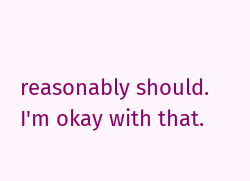reasonably should.
I'm okay with that.